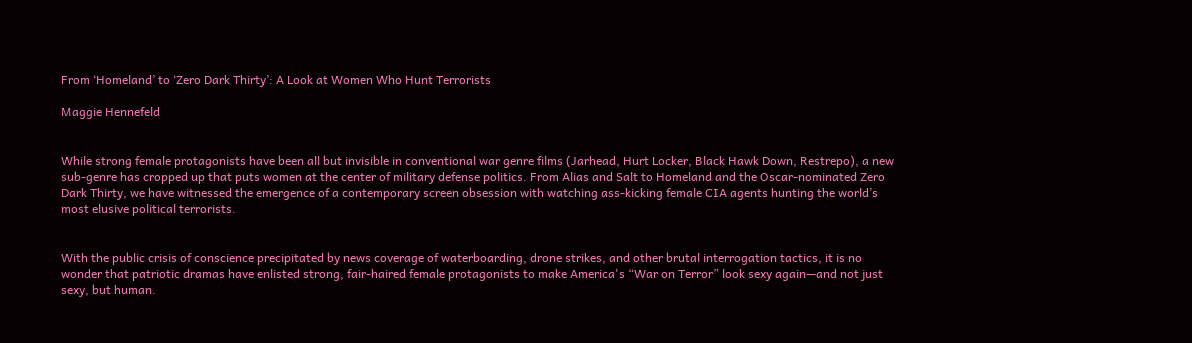From ‘Homeland’ to ‘Zero Dark Thirty’: A Look at Women Who Hunt Terrorists

Maggie Hennefeld


While strong female protagonists have been all but invisible in conventional war genre films (Jarhead, Hurt Locker, Black Hawk Down, Restrepo), a new sub-genre has cropped up that puts women at the center of military defense politics. From Alias and Salt to Homeland and the Oscar-nominated Zero Dark Thirty, we have witnessed the emergence of a contemporary screen obsession with watching ass-kicking female CIA agents hunting the world’s most elusive political terrorists.


With the public crisis of conscience precipitated by news coverage of waterboarding, drone strikes, and other brutal interrogation tactics, it is no wonder that patriotic dramas have enlisted strong, fair-haired female protagonists to make America's “War on Terror” look sexy again—and not just sexy, but human.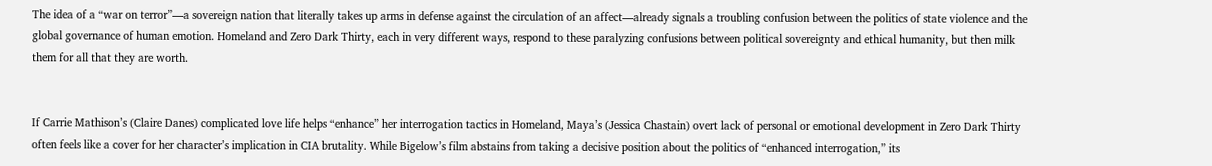The idea of a “war on terror”—a sovereign nation that literally takes up arms in defense against the circulation of an affect—already signals a troubling confusion between the politics of state violence and the global governance of human emotion. Homeland and Zero Dark Thirty, each in very different ways, respond to these paralyzing confusions between political sovereignty and ethical humanity, but then milk them for all that they are worth.


If Carrie Mathison’s (Claire Danes) complicated love life helps “enhance” her interrogation tactics in Homeland, Maya’s (Jessica Chastain) overt lack of personal or emotional development in Zero Dark Thirty often feels like a cover for her character’s implication in CIA brutality. While Bigelow’s film abstains from taking a decisive position about the politics of “enhanced interrogation,” its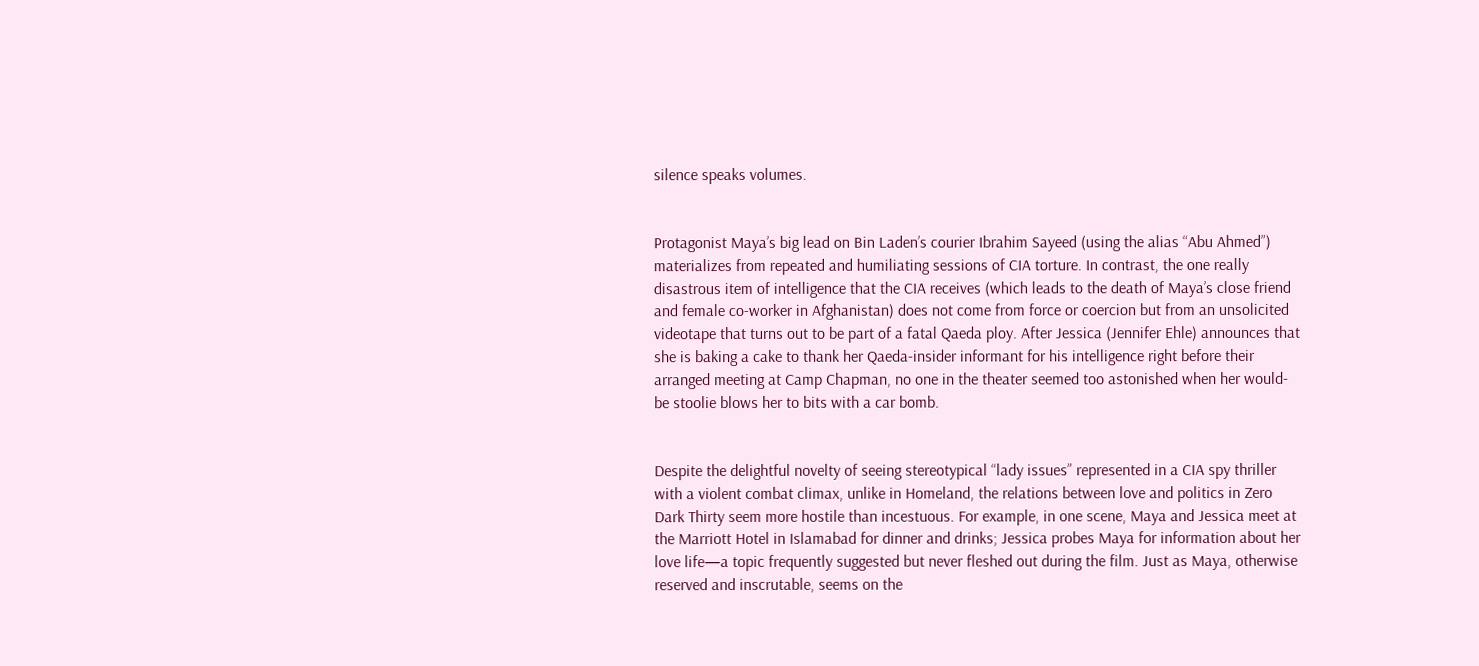silence speaks volumes.


Protagonist Maya’s big lead on Bin Laden’s courier Ibrahim Sayeed (using the alias “Abu Ahmed”) materializes from repeated and humiliating sessions of CIA torture. In contrast, the one really disastrous item of intelligence that the CIA receives (which leads to the death of Maya’s close friend and female co-worker in Afghanistan) does not come from force or coercion but from an unsolicited videotape that turns out to be part of a fatal Qaeda ploy. After Jessica (Jennifer Ehle) announces that she is baking a cake to thank her Qaeda-insider informant for his intelligence right before their arranged meeting at Camp Chapman, no one in the theater seemed too astonished when her would-be stoolie blows her to bits with a car bomb.


Despite the delightful novelty of seeing stereotypical “lady issues” represented in a CIA spy thriller with a violent combat climax, unlike in Homeland, the relations between love and politics in Zero Dark Thirty seem more hostile than incestuous. For example, in one scene, Maya and Jessica meet at the Marriott Hotel in Islamabad for dinner and drinks; Jessica probes Maya for information about her love life—a topic frequently suggested but never fleshed out during the film. Just as Maya, otherwise reserved and inscrutable, seems on the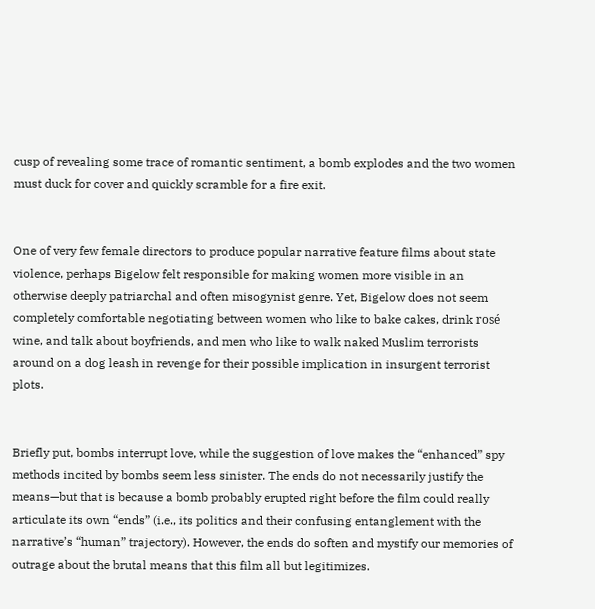cusp of revealing some trace of romantic sentiment, a bomb explodes and the two women must duck for cover and quickly scramble for a fire exit.


One of very few female directors to produce popular narrative feature films about state violence, perhaps Bigelow felt responsible for making women more visible in an otherwise deeply patriarchal and often misogynist genre. Yet, Bigelow does not seem completely comfortable negotiating between women who like to bake cakes, drink rosé wine, and talk about boyfriends, and men who like to walk naked Muslim terrorists around on a dog leash in revenge for their possible implication in insurgent terrorist plots.


Briefly put, bombs interrupt love, while the suggestion of love makes the “enhanced” spy methods incited by bombs seem less sinister. The ends do not necessarily justify the means—but that is because a bomb probably erupted right before the film could really articulate its own “ends” (i.e., its politics and their confusing entanglement with the narrative’s “human” trajectory). However, the ends do soften and mystify our memories of outrage about the brutal means that this film all but legitimizes.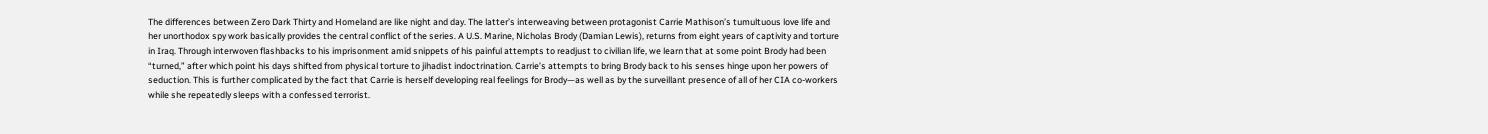The differences between Zero Dark Thirty and Homeland are like night and day. The latter’s interweaving between protagonist Carrie Mathison’s tumultuous love life and her unorthodox spy work basically provides the central conflict of the series. A U.S. Marine, Nicholas Brody (Damian Lewis), returns from eight years of captivity and torture in Iraq. Through interwoven flashbacks to his imprisonment amid snippets of his painful attempts to readjust to civilian life, we learn that at some point Brody had been “turned,” after which point his days shifted from physical torture to jihadist indoctrination. Carrie’s attempts to bring Brody back to his senses hinge upon her powers of seduction. This is further complicated by the fact that Carrie is herself developing real feelings for Brody—as well as by the surveillant presence of all of her CIA co-workers while she repeatedly sleeps with a confessed terrorist.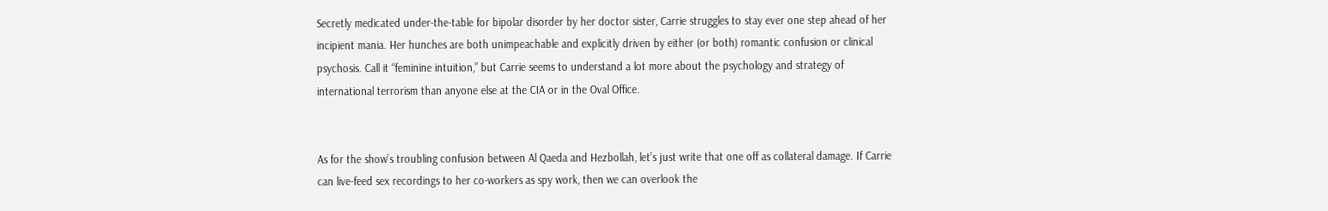Secretly medicated under-the-table for bipolar disorder by her doctor sister, Carrie struggles to stay ever one step ahead of her incipient mania. Her hunches are both unimpeachable and explicitly driven by either (or both) romantic confusion or clinical psychosis. Call it “feminine intuition,” but Carrie seems to understand a lot more about the psychology and strategy of international terrorism than anyone else at the CIA or in the Oval Office.


As for the show’s troubling confusion between Al Qaeda and Hezbollah, let’s just write that one off as collateral damage. If Carrie can live-feed sex recordings to her co-workers as spy work, then we can overlook the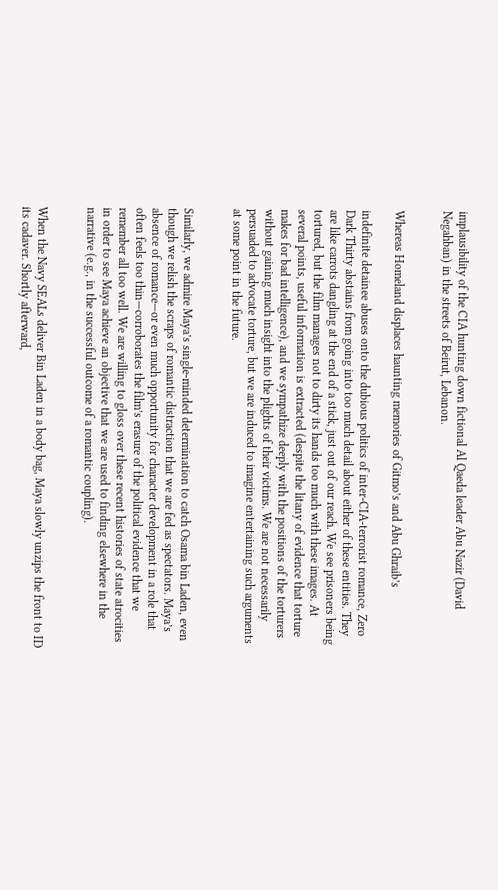implausibility of the CIA hunting down fictional Al Qaeda leader Abu Nazir (David Negahban) in the streets of Beirut, Lebanon.


Whereas Homeland displaces haunting memories of Gitmo’s and Abu Ghraib’s

indefinite detainee abuses onto the dubious politics of inter-CIA-terrorist romance, Zero Dark Thirty abstains from going into too much detail about either of these entities. They are like carrots dangling at the end of a stick, just out of our reach. We see prisoners being tortured, but the film manages not to dirty its hands too much with these images. At several points, useful information is extracted (despite the litany of evidence that torture makes for bad intelligence), and we sympathize deeply with the positions of the torturers without gaining much insight into the plights of their victims. We are not necessarily persuaded to advocate torture, but we are induced to imagine entertaining such arguments at some point in the future.


Similarly, we admire Maya’s single-minded determination to catch Osama bin Laden, even though we relish the scraps of romantic distraction that we are fed as spectators. Maya’s absence of romance—or even much opportunity for character development in a role that often feels too thin—corroborates the film’s erasure of the political evidence that we remember all too well. We are willing to gloss over these recent histories of state atrocities in order to see Maya achieve an objective that we are used to finding elsewhere in the narrative (e.g., in the successful outcome of a romantic coupling).


When the Navy SEALs deliver Bin Laden in a body bag, Maya slowly unzips the front to ID its cadaver. Shortly afterward,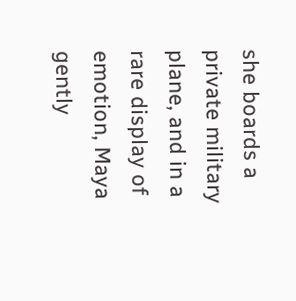she boards a private military plane, and in a rare display of emotion, Maya gently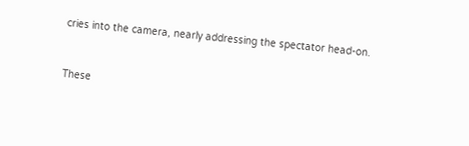cries into the camera, nearly addressing the spectator head-on.


These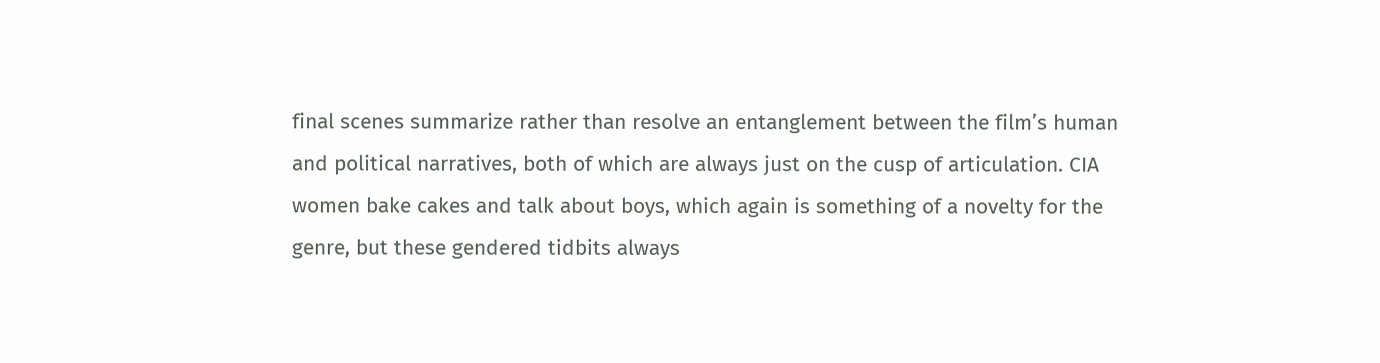final scenes summarize rather than resolve an entanglement between the film’s human and political narratives, both of which are always just on the cusp of articulation. CIA women bake cakes and talk about boys, which again is something of a novelty for the genre, but these gendered tidbits always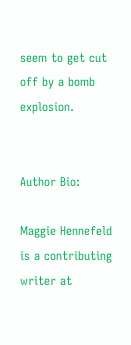seem to get cut off by a bomb explosion.


Author Bio:

Maggie Hennefeld is a contributing writer at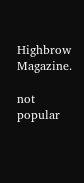Highbrow Magazine.

not popular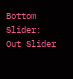Bottom Slider:
Out Slider